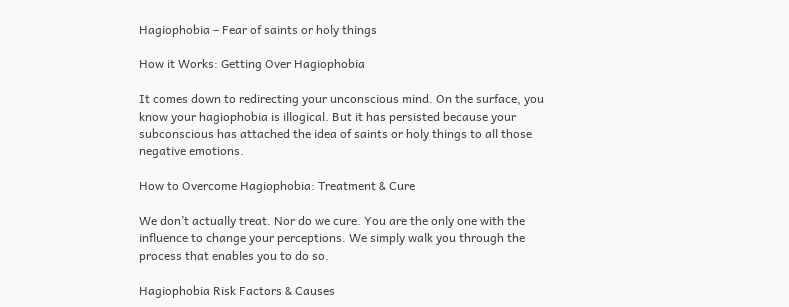Hagiophobia – Fear of saints or holy things

How it Works: Getting Over Hagiophobia

It comes down to redirecting your unconscious mind. On the surface, you know your hagiophobia is illogical. But it has persisted because your subconscious has attached the idea of saints or holy things to all those negative emotions.

How to Overcome Hagiophobia: Treatment & Cure

We don’t actually treat. Nor do we cure. You are the only one with the influence to change your perceptions. We simply walk you through the process that enables you to do so.

Hagiophobia Risk Factors & Causes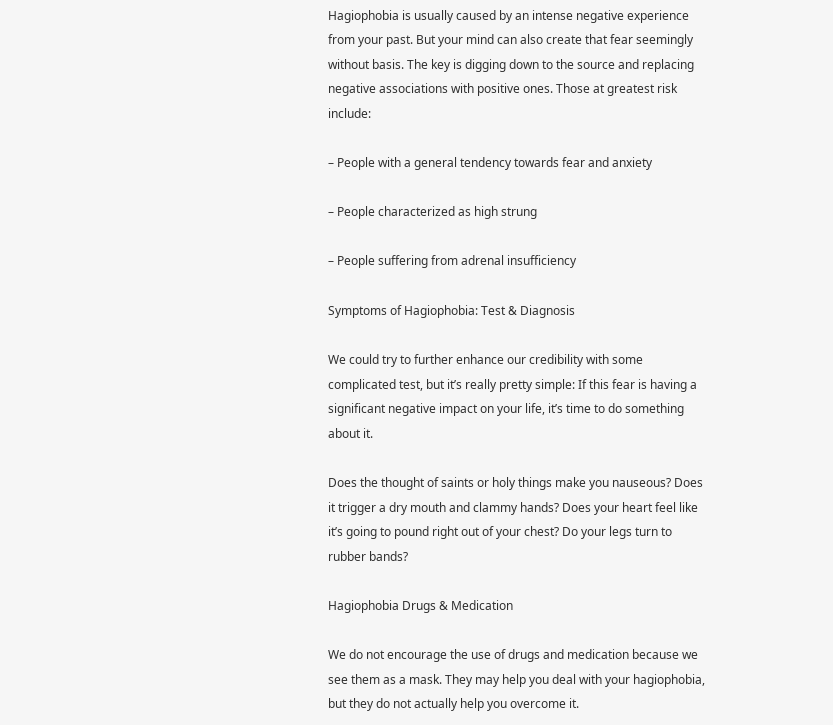Hagiophobia is usually caused by an intense negative experience from your past. But your mind can also create that fear seemingly without basis. The key is digging down to the source and replacing negative associations with positive ones. Those at greatest risk include:

– People with a general tendency towards fear and anxiety

– People characterized as high strung

– People suffering from adrenal insufficiency

Symptoms of Hagiophobia: Test & Diagnosis

We could try to further enhance our credibility with some complicated test, but it’s really pretty simple: If this fear is having a significant negative impact on your life, it’s time to do something about it.

Does the thought of saints or holy things make you nauseous? Does it trigger a dry mouth and clammy hands? Does your heart feel like it’s going to pound right out of your chest? Do your legs turn to rubber bands?

Hagiophobia Drugs & Medication

We do not encourage the use of drugs and medication because we see them as a mask. They may help you deal with your hagiophobia, but they do not actually help you overcome it.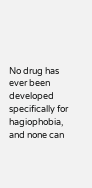No drug has ever been developed specifically for hagiophobia, and none can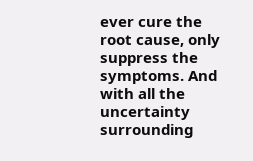ever cure the root cause, only suppress the symptoms. And with all the uncertainty surrounding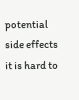potential side effects it is hard to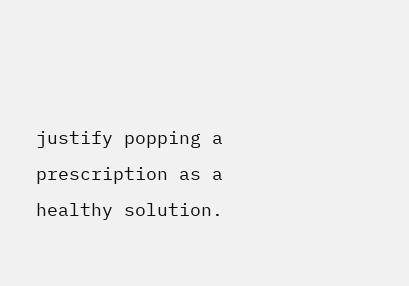justify popping a prescription as a healthy solution.